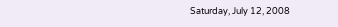Saturday, July 12, 2008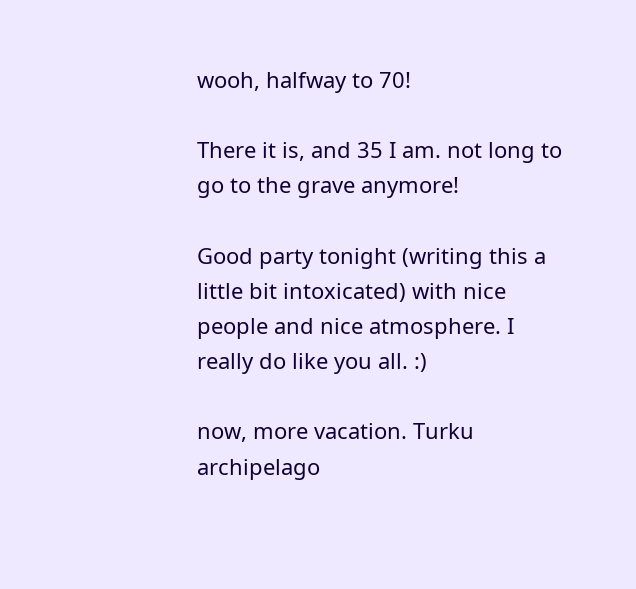wooh, halfway to 70!

There it is, and 35 I am. not long to go to the grave anymore!

Good party tonight (writing this a little bit intoxicated) with nice people and nice atmosphere. I really do like you all. :)

now, more vacation. Turku archipelago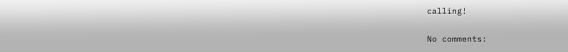calling!

No comments: